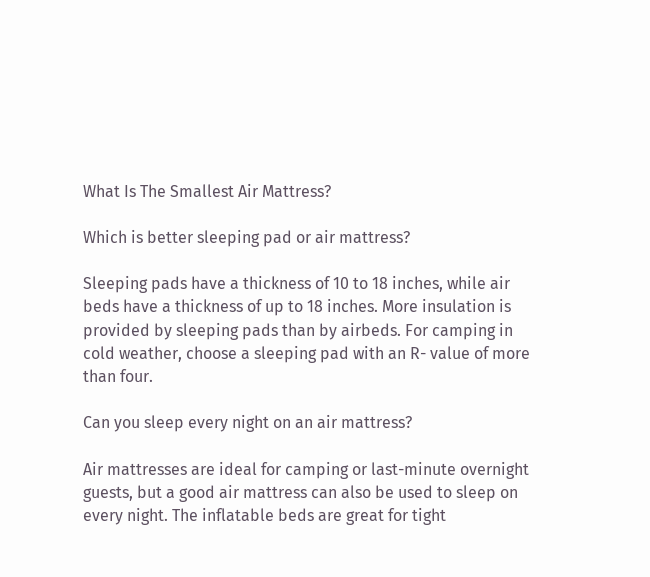What Is The Smallest Air Mattress?

Which is better sleeping pad or air mattress?

Sleeping pads have a thickness of 10 to 18 inches, while air beds have a thickness of up to 18 inches. More insulation is provided by sleeping pads than by airbeds. For camping in cold weather, choose a sleeping pad with an R- value of more than four.

Can you sleep every night on an air mattress?

Air mattresses are ideal for camping or last-minute overnight guests, but a good air mattress can also be used to sleep on every night. The inflatable beds are great for tight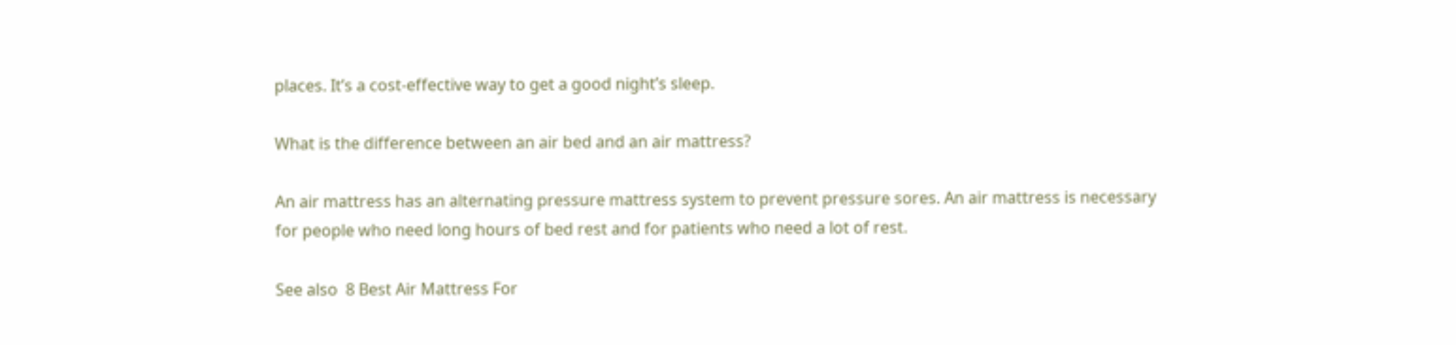places. It’s a cost-effective way to get a good night’s sleep.

What is the difference between an air bed and an air mattress?

An air mattress has an alternating pressure mattress system to prevent pressure sores. An air mattress is necessary for people who need long hours of bed rest and for patients who need a lot of rest.

See also  8 Best Air Mattress For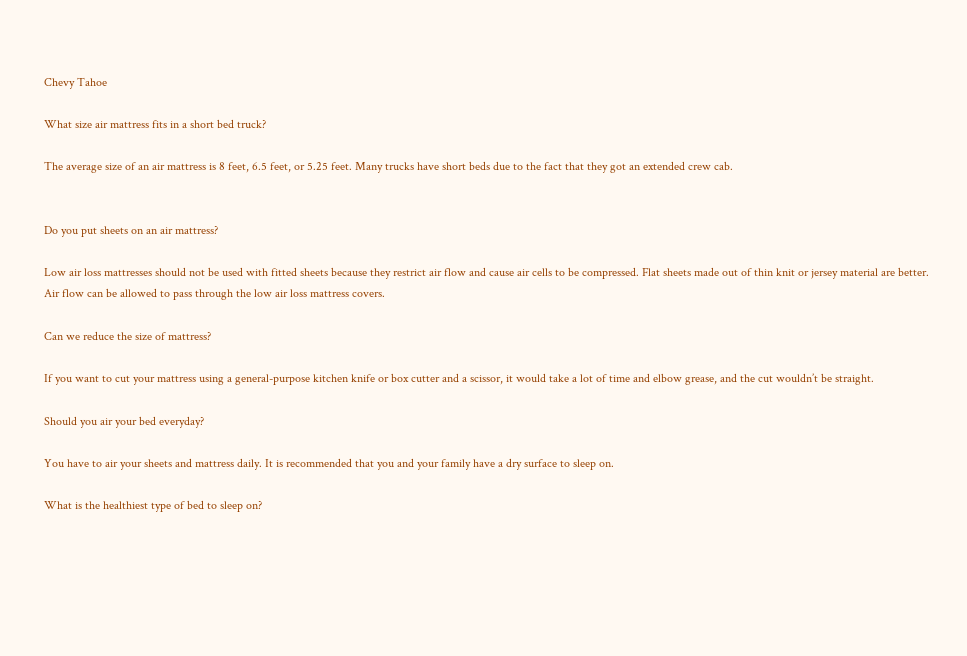Chevy Tahoe

What size air mattress fits in a short bed truck?

The average size of an air mattress is 8 feet, 6.5 feet, or 5.25 feet. Many trucks have short beds due to the fact that they got an extended crew cab.


Do you put sheets on an air mattress?

Low air loss mattresses should not be used with fitted sheets because they restrict air flow and cause air cells to be compressed. Flat sheets made out of thin knit or jersey material are better. Air flow can be allowed to pass through the low air loss mattress covers.

Can we reduce the size of mattress?

If you want to cut your mattress using a general-purpose kitchen knife or box cutter and a scissor, it would take a lot of time and elbow grease, and the cut wouldn’t be straight.

Should you air your bed everyday?

You have to air your sheets and mattress daily. It is recommended that you and your family have a dry surface to sleep on.

What is the healthiest type of bed to sleep on?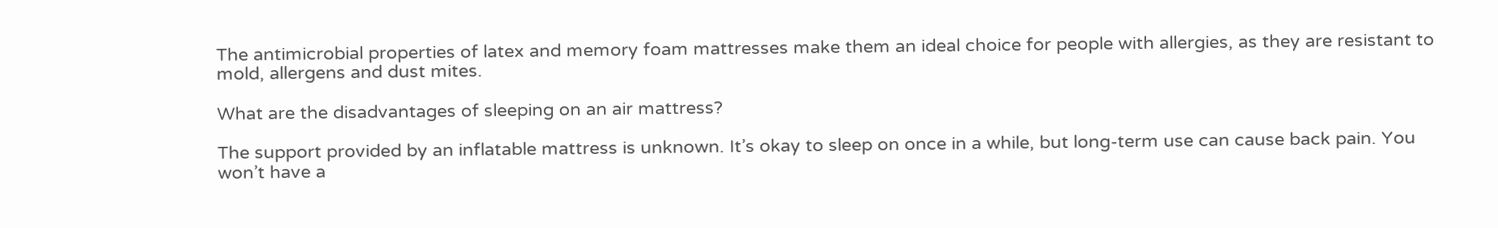The antimicrobial properties of latex and memory foam mattresses make them an ideal choice for people with allergies, as they are resistant to mold, allergens and dust mites.

What are the disadvantages of sleeping on an air mattress?

The support provided by an inflatable mattress is unknown. It’s okay to sleep on once in a while, but long-term use can cause back pain. You won’t have a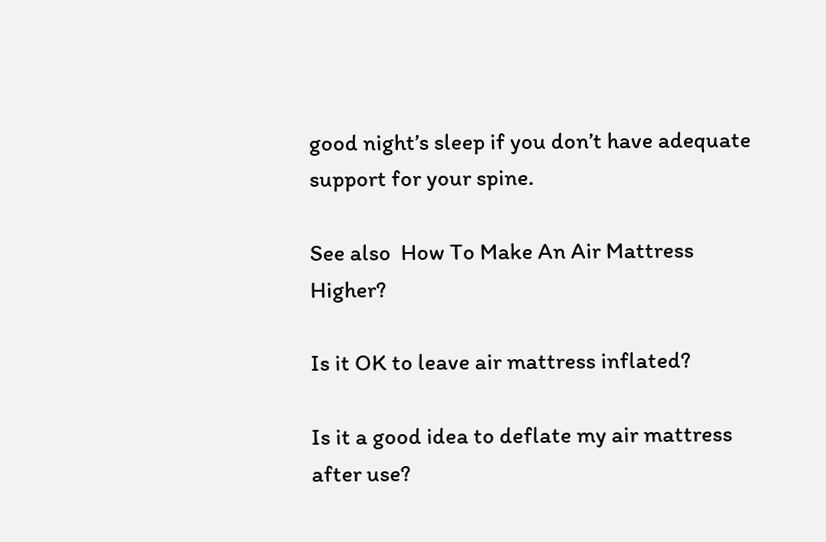good night’s sleep if you don’t have adequate support for your spine.

See also  How To Make An Air Mattress Higher?

Is it OK to leave air mattress inflated?

Is it a good idea to deflate my air mattress after use?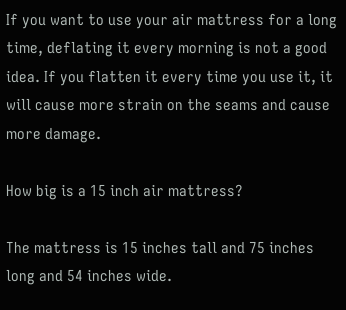If you want to use your air mattress for a long time, deflating it every morning is not a good idea. If you flatten it every time you use it, it will cause more strain on the seams and cause more damage.

How big is a 15 inch air mattress?

The mattress is 15 inches tall and 75 inches long and 54 inches wide.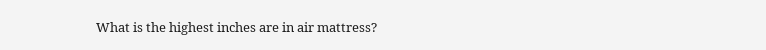What is the highest inches are in air mattress?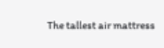The tallest air mattress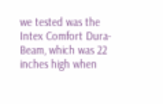we tested was the Intex Comfort Dura-Beam, which was 22 inches high when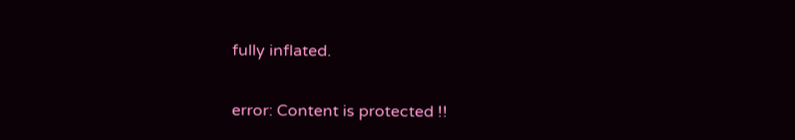fully inflated.

error: Content is protected !!